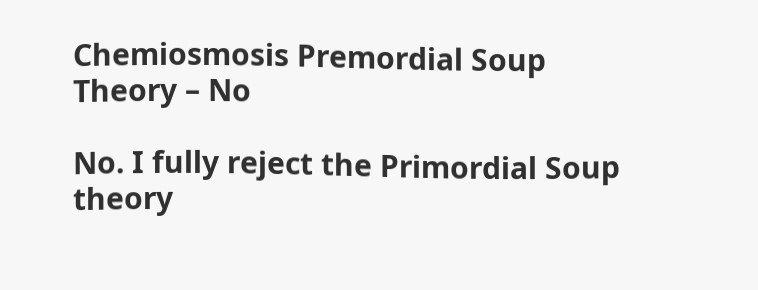Chemiosmosis Premordial Soup Theory – No

No. I fully reject the Primordial Soup theory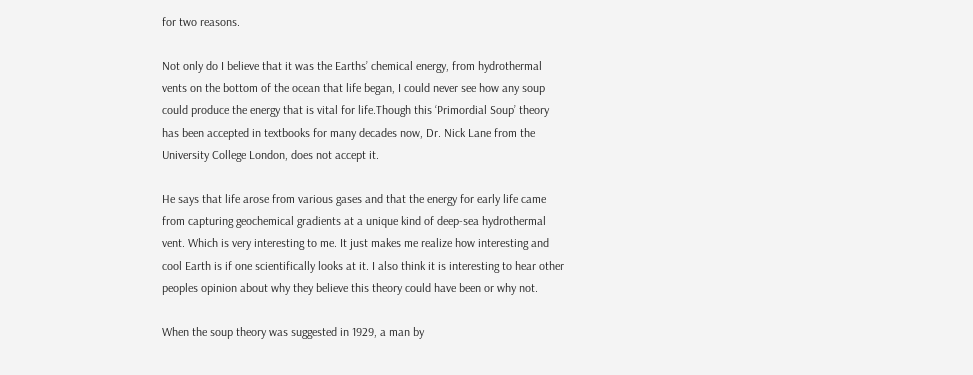for two reasons.

Not only do I believe that it was the Earths’ chemical energy, from hydrothermal vents on the bottom of the ocean that life began, I could never see how any soup could produce the energy that is vital for life.Though this ‘Primordial Soup’ theory has been accepted in textbooks for many decades now, Dr. Nick Lane from the University College London, does not accept it.

He says that life arose from various gases and that the energy for early life came from capturing geochemical gradients at a unique kind of deep-sea hydrothermal vent. Which is very interesting to me. It just makes me realize how interesting and cool Earth is if one scientifically looks at it. I also think it is interesting to hear other peoples opinion about why they believe this theory could have been or why not.

When the soup theory was suggested in 1929, a man by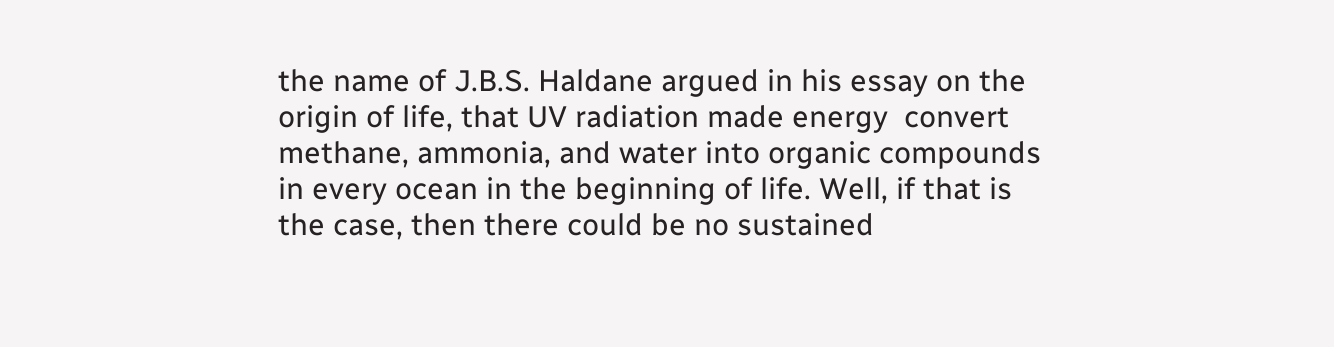the name of J.B.S. Haldane argued in his essay on the origin of life, that UV radiation made energy  convert methane, ammonia, and water into organic compounds in every ocean in the beginning of life. Well, if that is the case, then there could be no sustained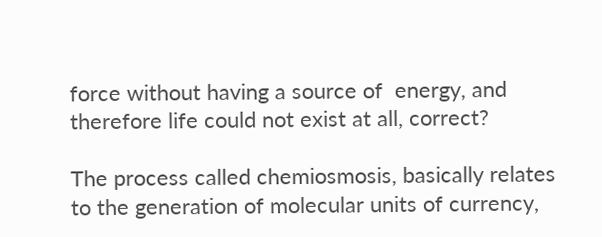force without having a source of  energy, and therefore life could not exist at all, correct?

The process called chemiosmosis, basically relates to the generation of molecular units of currency,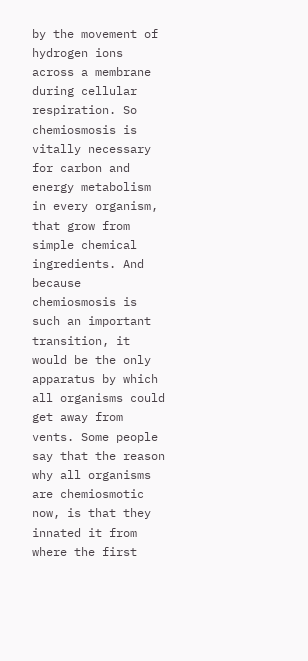by the movement of hydrogen ions across a membrane during cellular respiration. So chemiosmosis is vitally necessary for carbon and energy metabolism in every organism, that grow from simple chemical ingredients. And because chemiosmosis is such an important transition, it would be the only apparatus by which all organisms could get away from vents. Some people say that the reason why all organisms are chemiosmotic now, is that they innated it from where the first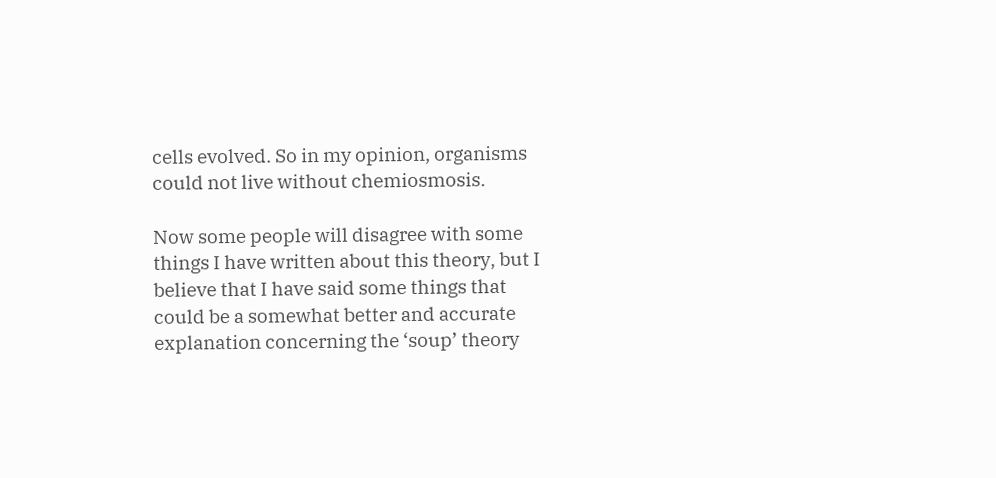cells evolved. So in my opinion, organisms could not live without chemiosmosis.

Now some people will disagree with some things I have written about this theory, but I believe that I have said some things that could be a somewhat better and accurate explanation concerning the ‘soup’ theory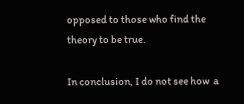opposed to those who find the theory to be true.

In conclusion, I do not see how  a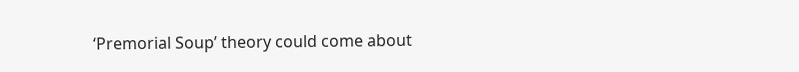‘Premorial Soup’ theory could come about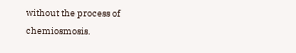without the process of chemiosmosis.